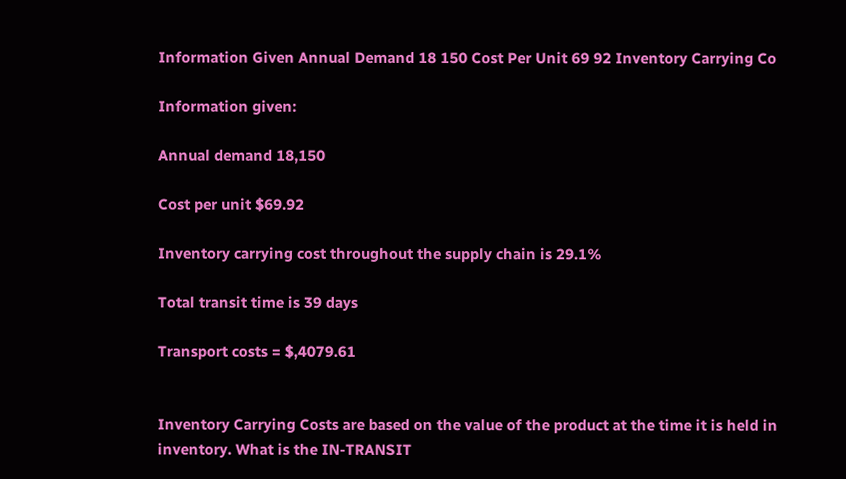Information Given Annual Demand 18 150 Cost Per Unit 69 92 Inventory Carrying Co

Information given:

Annual demand 18,150

Cost per unit $69.92

Inventory carrying cost throughout the supply chain is 29.1%

Total transit time is 39 days

Transport costs = $,4079.61


Inventory Carrying Costs are based on the value of the product at the time it is held in inventory. What is the IN-TRANSIT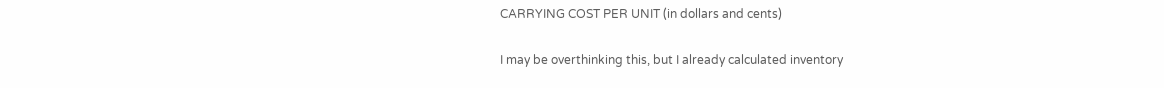CARRYING COST PER UNIT (in dollars and cents)

I may be overthinking this, but I already calculated inventory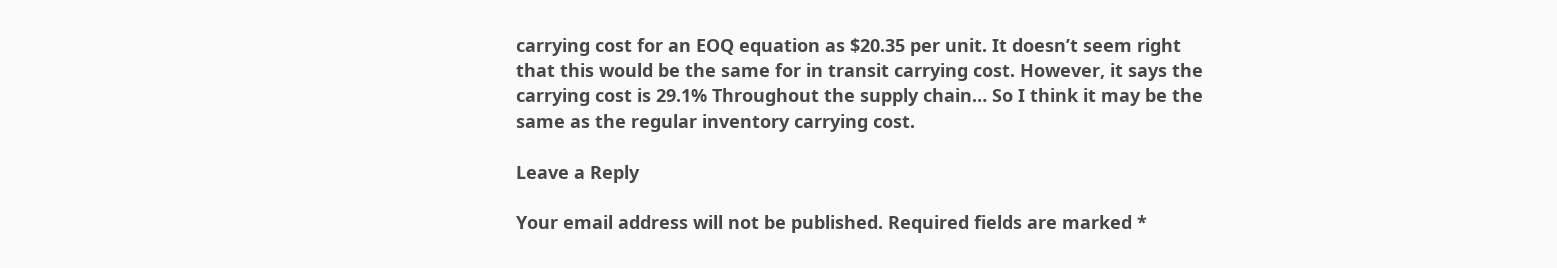carrying cost for an EOQ equation as $20.35 per unit. It doesn’t seem right that this would be the same for in transit carrying cost. However, it says the carrying cost is 29.1% Throughout the supply chain… So I think it may be the same as the regular inventory carrying cost.

Leave a Reply

Your email address will not be published. Required fields are marked *